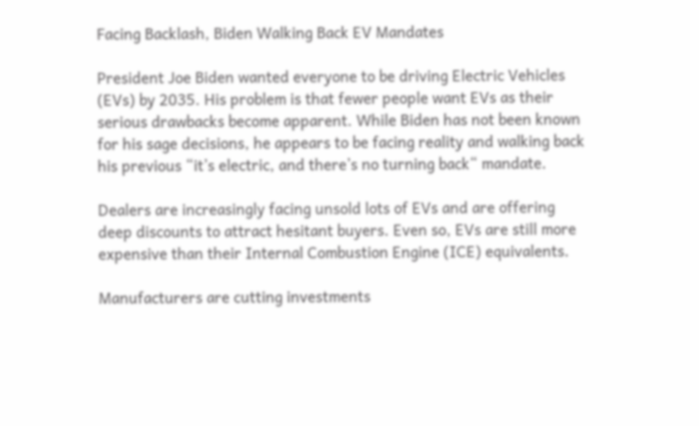Facing Backlash, Biden Walking Back EV Mandates

President Joe Biden wanted everyone to be driving Electric Vehicles (EVs) by 2035. His problem is that fewer people want EVs as their serious drawbacks become apparent. While Biden has not been known for his sage decisions, he appears to be facing reality and walking back his previous “it’s electric, and there’s no turning back“ mandate.

Dealers are increasingly facing unsold lots of EVs and are offering deep discounts to attract hesitant buyers. Even so, EVs are still more expensive than their Internal Combustion Engine (ICE) equivalents.

Manufacturers are cutting investments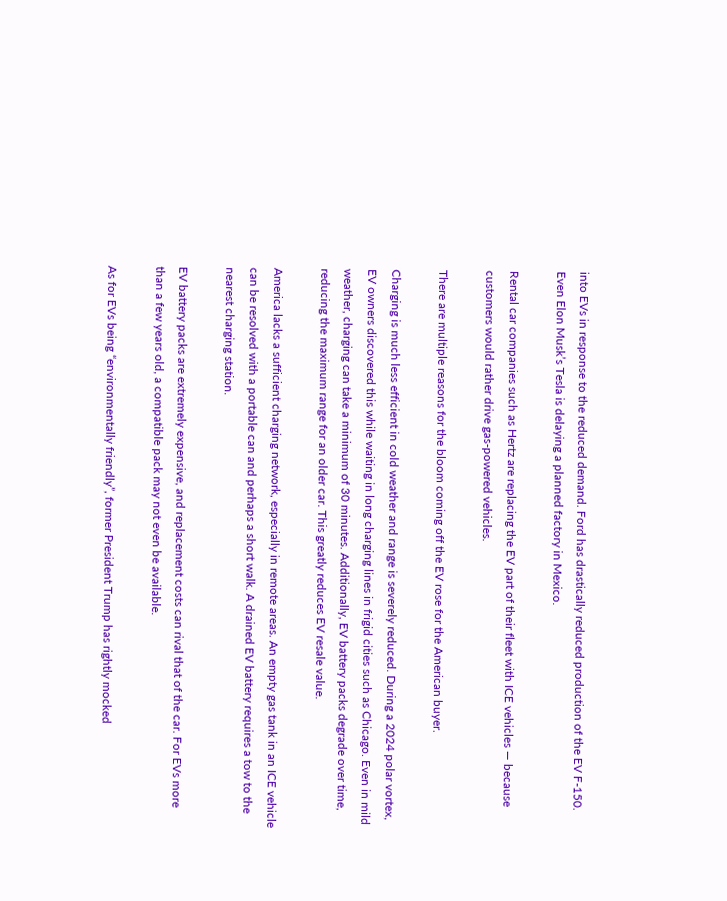into EVs in response to the reduced demand. Ford has drastically reduced production of the EV F-150. Even Elon Musk’s Tesla is delaying a planned factory in Mexico.

Rental car companies such as Hertz are replacing the EV part of their fleet with ICE vehicles — because customers would rather drive gas-powered vehicles.

There are multiple reasons for the bloom coming off the EV rose for the American buyer.

Charging is much less efficient in cold weather and range is severely reduced. During a 2024 polar vortex, EV owners discovered this while waiting in long charging lines in frigid cities such as Chicago. Even in mild weather, charging can take a minimum of 30 minutes. Additionally, EV battery packs degrade over time, reducing the maximum range for an older car. This greatly reduces EV resale value.

America lacks a sufficient charging network, especially in remote areas. An empty gas tank in an ICE vehicle can be resolved with a portable can and perhaps a short walk. A drained EV battery requires a tow to the nearest charging station.

EV battery packs are extremely expensive, and replacement costs can rival that of the car. For EVs more than a few years old, a compatible pack may not even be available.

As for EVs being “environmentally friendly”, former President Trump has rightly mocked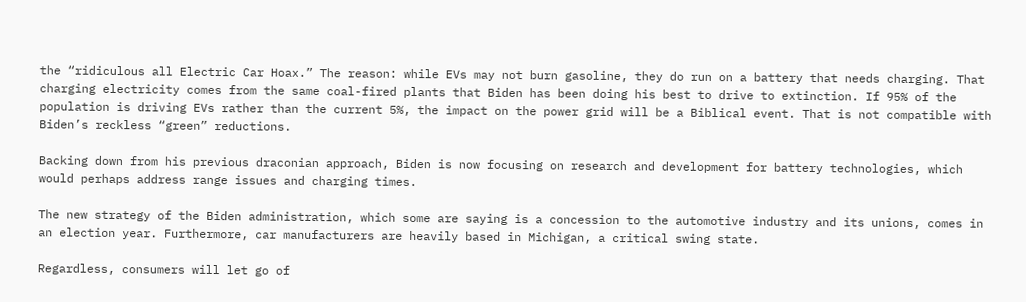the “ridiculous all Electric Car Hoax.” The reason: while EVs may not burn gasoline, they do run on a battery that needs charging. That charging electricity comes from the same coal-fired plants that Biden has been doing his best to drive to extinction. If 95% of the population is driving EVs rather than the current 5%, the impact on the power grid will be a Biblical event. That is not compatible with Biden’s reckless “green” reductions.

Backing down from his previous draconian approach, Biden is now focusing on research and development for battery technologies, which would perhaps address range issues and charging times.

The new strategy of the Biden administration, which some are saying is a concession to the automotive industry and its unions, comes in an election year. Furthermore, car manufacturers are heavily based in Michigan, a critical swing state.

Regardless, consumers will let go of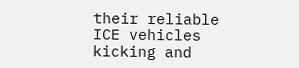their reliable ICE vehicles kicking and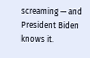screaming — and President Biden knows it.